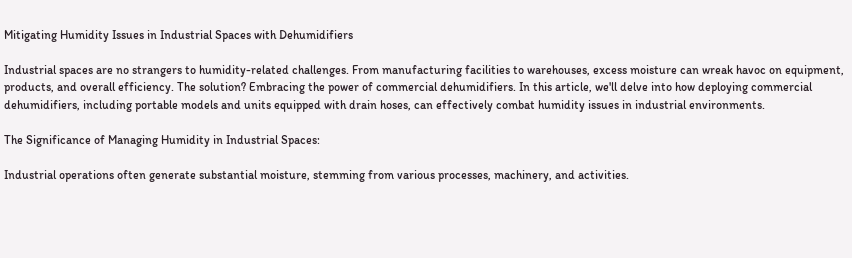Mitigating Humidity Issues in Industrial Spaces with Dehumidifiers

Industrial spaces are no strangers to humidity-related challenges. From manufacturing facilities to warehouses, excess moisture can wreak havoc on equipment, products, and overall efficiency. The solution? Embracing the power of commercial dehumidifiers. In this article, we'll delve into how deploying commercial dehumidifiers, including portable models and units equipped with drain hoses, can effectively combat humidity issues in industrial environments.

The Significance of Managing Humidity in Industrial Spaces:

Industrial operations often generate substantial moisture, stemming from various processes, machinery, and activities.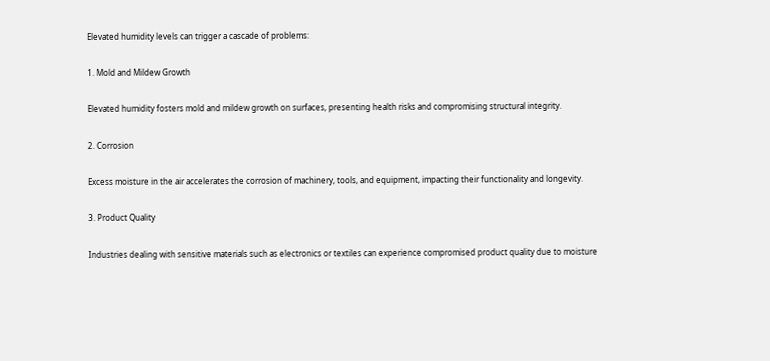Elevated humidity levels can trigger a cascade of problems:

1. Mold and Mildew Growth

Elevated humidity fosters mold and mildew growth on surfaces, presenting health risks and compromising structural integrity.

2. Corrosion

Excess moisture in the air accelerates the corrosion of machinery, tools, and equipment, impacting their functionality and longevity.

3. Product Quality

Industries dealing with sensitive materials such as electronics or textiles can experience compromised product quality due to moisture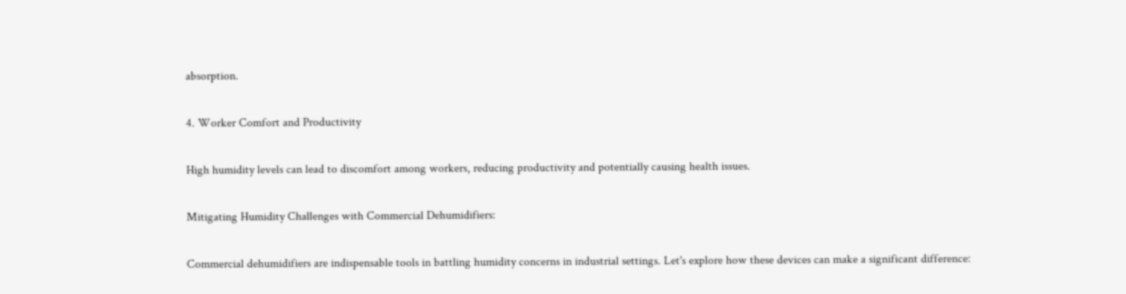absorption.

4. Worker Comfort and Productivity

High humidity levels can lead to discomfort among workers, reducing productivity and potentially causing health issues.

Mitigating Humidity Challenges with Commercial Dehumidifiers:

Commercial dehumidifiers are indispensable tools in battling humidity concerns in industrial settings. Let's explore how these devices can make a significant difference: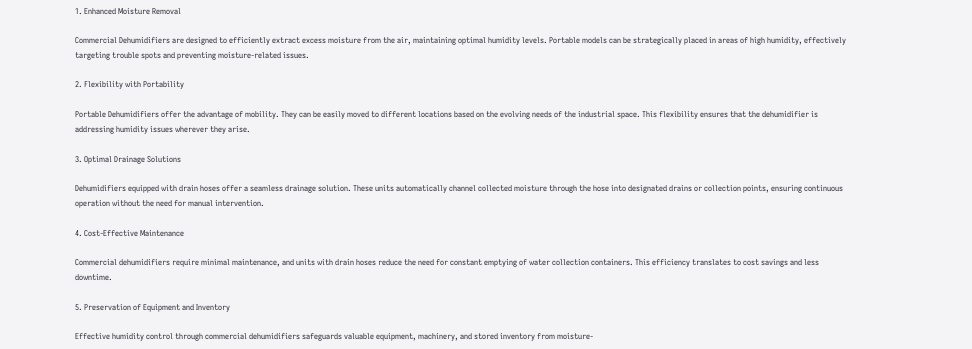1. Enhanced Moisture Removal

Commercial Dehumidifiers are designed to efficiently extract excess moisture from the air, maintaining optimal humidity levels. Portable models can be strategically placed in areas of high humidity, effectively targeting trouble spots and preventing moisture-related issues.

2. Flexibility with Portability

Portable Dehumidifiers offer the advantage of mobility. They can be easily moved to different locations based on the evolving needs of the industrial space. This flexibility ensures that the dehumidifier is addressing humidity issues wherever they arise.

3. Optimal Drainage Solutions

Dehumidifiers equipped with drain hoses offer a seamless drainage solution. These units automatically channel collected moisture through the hose into designated drains or collection points, ensuring continuous operation without the need for manual intervention.

4. Cost-Effective Maintenance

Commercial dehumidifiers require minimal maintenance, and units with drain hoses reduce the need for constant emptying of water collection containers. This efficiency translates to cost savings and less downtime.

5. Preservation of Equipment and Inventory

Effective humidity control through commercial dehumidifiers safeguards valuable equipment, machinery, and stored inventory from moisture-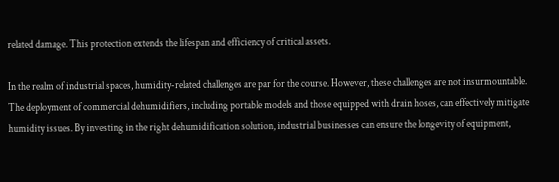related damage. This protection extends the lifespan and efficiency of critical assets.

In the realm of industrial spaces, humidity-related challenges are par for the course. However, these challenges are not insurmountable. The deployment of commercial dehumidifiers, including portable models and those equipped with drain hoses, can effectively mitigate humidity issues. By investing in the right dehumidification solution, industrial businesses can ensure the longevity of equipment,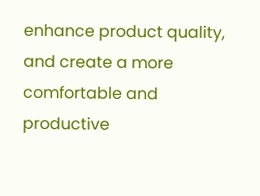enhance product quality, and create a more comfortable and productive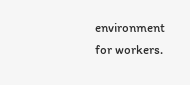environment for workers.